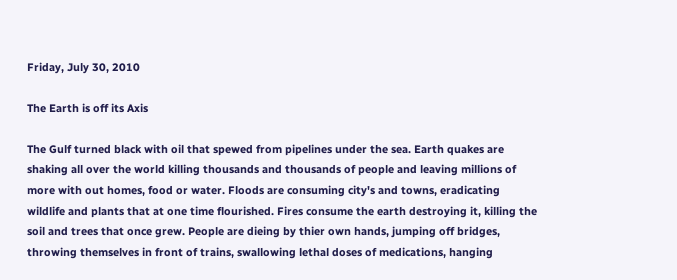Friday, July 30, 2010

The Earth is off its Axis

The Gulf turned black with oil that spewed from pipelines under the sea. Earth quakes are shaking all over the world killing thousands and thousands of people and leaving millions of more with out homes, food or water. Floods are consuming city's and towns, eradicating wildlife and plants that at one time flourished. Fires consume the earth destroying it, killing the soil and trees that once grew. People are dieing by thier own hands, jumping off bridges, throwing themselves in front of trains, swallowing lethal doses of medications, hanging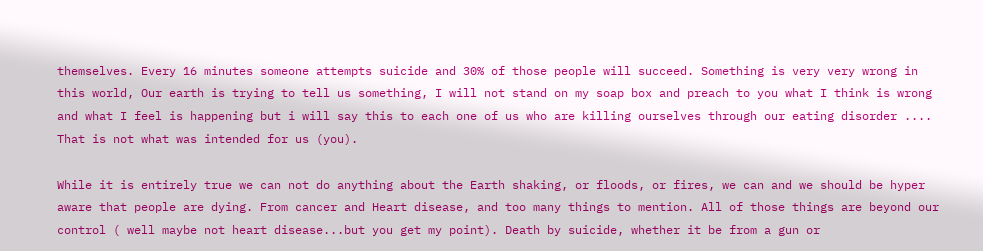themselves. Every 16 minutes someone attempts suicide and 30% of those people will succeed. Something is very very wrong in this world, Our earth is trying to tell us something, I will not stand on my soap box and preach to you what I think is wrong and what I feel is happening but i will say this to each one of us who are killing ourselves through our eating disorder .... That is not what was intended for us (you).

While it is entirely true we can not do anything about the Earth shaking, or floods, or fires, we can and we should be hyper aware that people are dying. From cancer and Heart disease, and too many things to mention. All of those things are beyond our control ( well maybe not heart disease...but you get my point). Death by suicide, whether it be from a gun or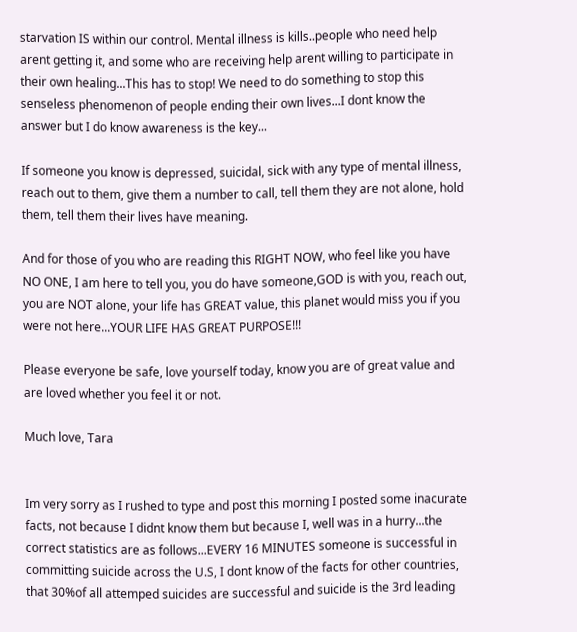starvation IS within our control. Mental illness is kills..people who need help arent getting it, and some who are receiving help arent willing to participate in their own healing...This has to stop! We need to do something to stop this senseless phenomenon of people ending their own lives...I dont know the answer but I do know awareness is the key...

If someone you know is depressed, suicidal, sick with any type of mental illness, reach out to them, give them a number to call, tell them they are not alone, hold them, tell them their lives have meaning.

And for those of you who are reading this RIGHT NOW, who feel like you have NO ONE, I am here to tell you, you do have someone,GOD is with you, reach out, you are NOT alone, your life has GREAT value, this planet would miss you if you were not here...YOUR LIFE HAS GREAT PURPOSE!!!

Please everyone be safe, love yourself today, know you are of great value and are loved whether you feel it or not.

Much love, Tara


Im very sorry as I rushed to type and post this morning I posted some inacurate facts, not because I didnt know them but because I, well was in a hurry...the correct statistics are as follows...EVERY 16 MINUTES someone is successful in committing suicide across the U.S, I dont know of the facts for other countries, that 30%of all attemped suicides are successful and suicide is the 3rd leading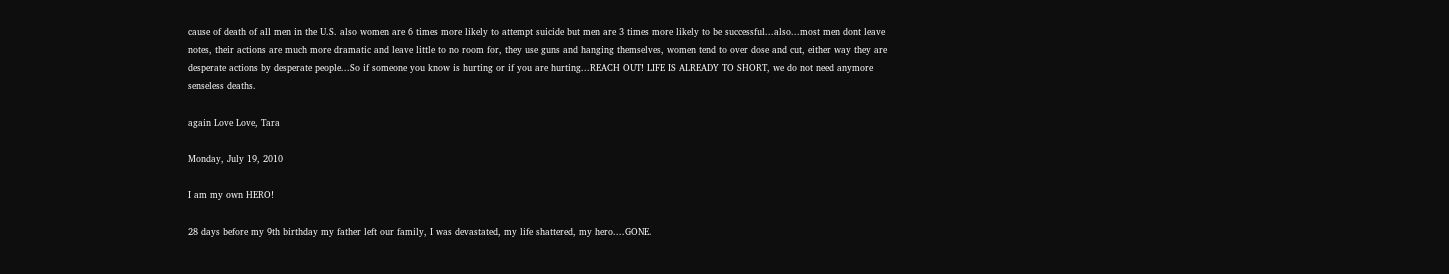cause of death of all men in the U.S. also women are 6 times more likely to attempt suicide but men are 3 times more likely to be successful...also...most men dont leave notes, their actions are much more dramatic and leave little to no room for, they use guns and hanging themselves, women tend to over dose and cut, either way they are desperate actions by desperate people...So if someone you know is hurting or if you are hurting...REACH OUT! LIFE IS ALREADY TO SHORT, we do not need anymore senseless deaths.

again Love Love, Tara

Monday, July 19, 2010

I am my own HERO!

28 days before my 9th birthday my father left our family, I was devastated, my life shattered, my hero....GONE.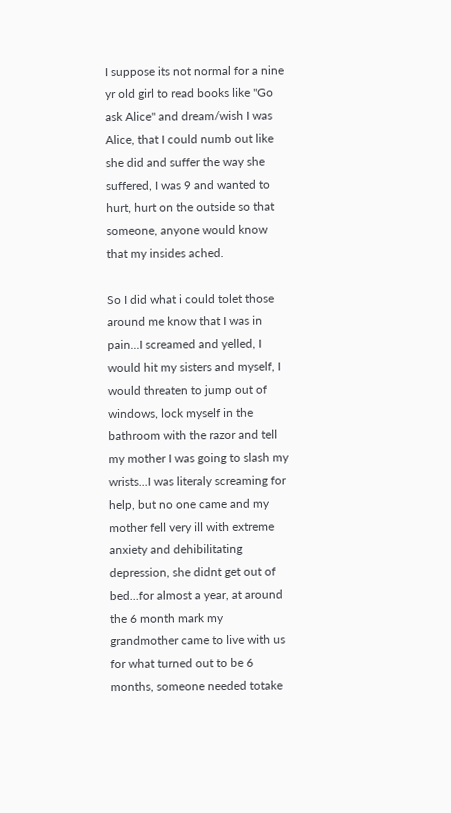I suppose its not normal for a nine yr old girl to read books like "Go ask Alice" and dream/wish I was Alice, that I could numb out like she did and suffer the way she suffered, I was 9 and wanted to hurt, hurt on the outside so that someone, anyone would know that my insides ached.

So I did what i could tolet those around me know that I was in pain...I screamed and yelled, I would hit my sisters and myself, I would threaten to jump out of windows, lock myself in the bathroom with the razor and tell my mother I was going to slash my wrists...I was literaly screaming for help, but no one came and my mother fell very ill with extreme anxiety and dehibilitating depression, she didnt get out of bed...for almost a year, at around the 6 month mark my grandmother came to live with us for what turned out to be 6 months, someone needed totake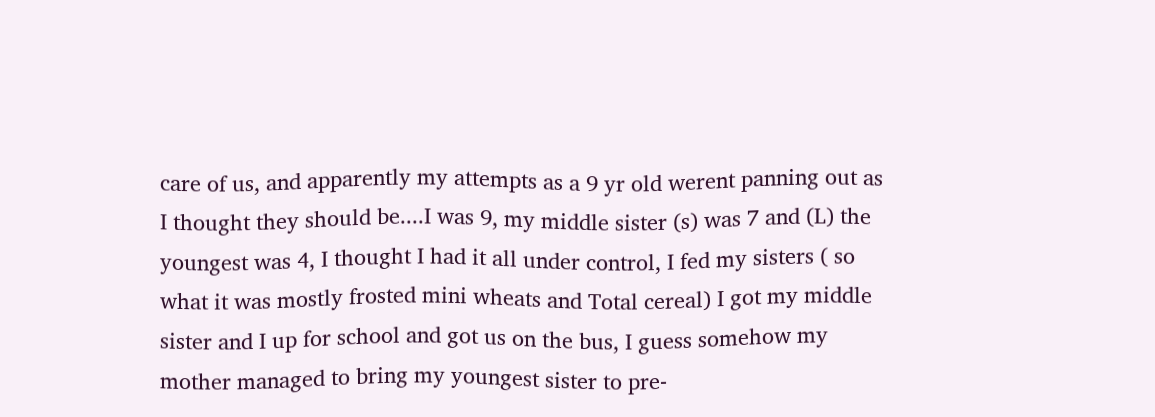care of us, and apparently my attempts as a 9 yr old werent panning out as I thought they should be....I was 9, my middle sister (s) was 7 and (L) the youngest was 4, I thought I had it all under control, I fed my sisters ( so what it was mostly frosted mini wheats and Total cereal) I got my middle sister and I up for school and got us on the bus, I guess somehow my mother managed to bring my youngest sister to pre-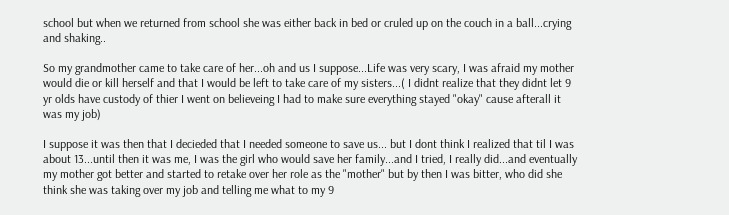school but when we returned from school she was either back in bed or cruled up on the couch in a ball...crying and shaking..

So my grandmother came to take care of her...oh and us I suppose...Life was very scary, I was afraid my mother would die or kill herself and that I would be left to take care of my sisters...( I didnt realize that they didnt let 9 yr olds have custody of thier I went on believeing I had to make sure everything stayed "okay" cause afterall it was my job)

I suppose it was then that I decieded that I needed someone to save us... but I dont think I realized that til I was about 13...until then it was me, I was the girl who would save her family...and I tried, I really did...and eventually my mother got better and started to retake over her role as the "mother" but by then I was bitter, who did she think she was taking over my job and telling me what to my 9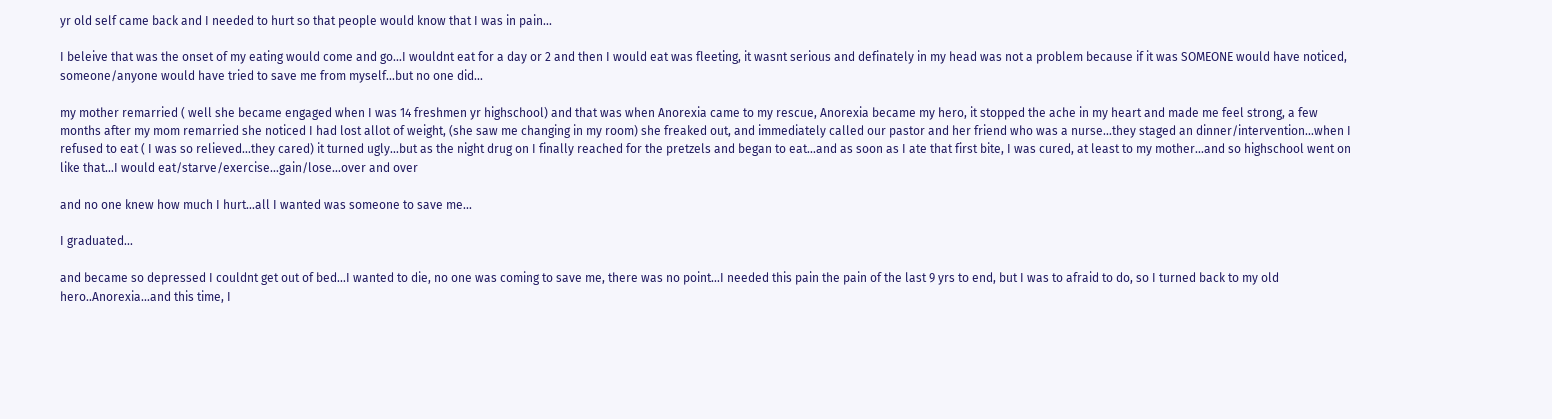yr old self came back and I needed to hurt so that people would know that I was in pain...

I beleive that was the onset of my eating would come and go...I wouldnt eat for a day or 2 and then I would eat was fleeting, it wasnt serious and definately in my head was not a problem because if it was SOMEONE would have noticed, someone/anyone would have tried to save me from myself...but no one did...

my mother remarried ( well she became engaged when I was 14 freshmen yr highschool) and that was when Anorexia came to my rescue, Anorexia became my hero, it stopped the ache in my heart and made me feel strong, a few months after my mom remarried she noticed I had lost allot of weight, (she saw me changing in my room) she freaked out, and immediately called our pastor and her friend who was a nurse...they staged an dinner/intervention...when I refused to eat ( I was so relieved...they cared) it turned ugly...but as the night drug on I finally reached for the pretzels and began to eat...and as soon as I ate that first bite, I was cured, at least to my mother...and so highschool went on like that...I would eat/starve/exercise...gain/lose...over and over

and no one knew how much I hurt...all I wanted was someone to save me...

I graduated...

and became so depressed I couldnt get out of bed...I wanted to die, no one was coming to save me, there was no point...I needed this pain the pain of the last 9 yrs to end, but I was to afraid to do, so I turned back to my old hero..Anorexia...and this time, I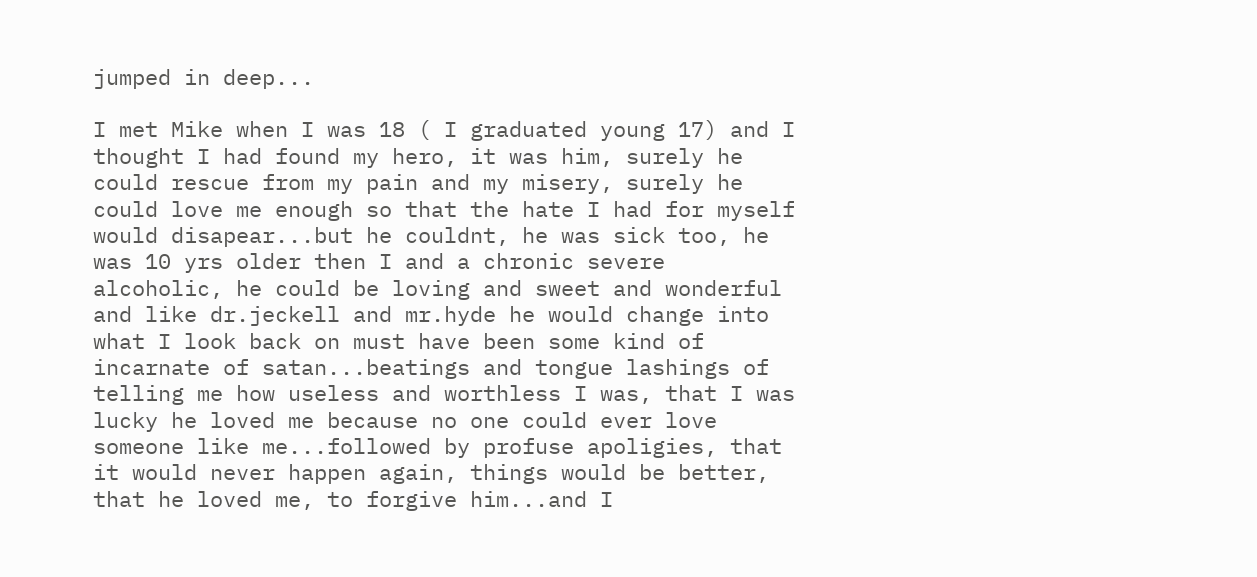jumped in deep...

I met Mike when I was 18 ( I graduated young 17) and I thought I had found my hero, it was him, surely he could rescue from my pain and my misery, surely he could love me enough so that the hate I had for myself would disapear...but he couldnt, he was sick too, he was 10 yrs older then I and a chronic severe alcoholic, he could be loving and sweet and wonderful and like dr.jeckell and mr.hyde he would change into what I look back on must have been some kind of incarnate of satan...beatings and tongue lashings of telling me how useless and worthless I was, that I was lucky he loved me because no one could ever love someone like me...followed by profuse apoligies, that it would never happen again, things would be better, that he loved me, to forgive him...and I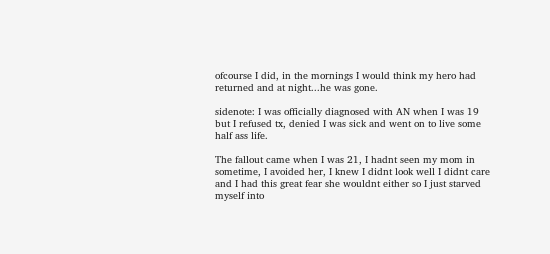ofcourse I did, in the mornings I would think my hero had returned and at night...he was gone.

sidenote: I was officially diagnosed with AN when I was 19 but I refused tx, denied I was sick and went on to live some half ass life.

The fallout came when I was 21, I hadnt seen my mom in sometime, I avoided her, I knew I didnt look well I didnt care and I had this great fear she wouldnt either so I just starved myself into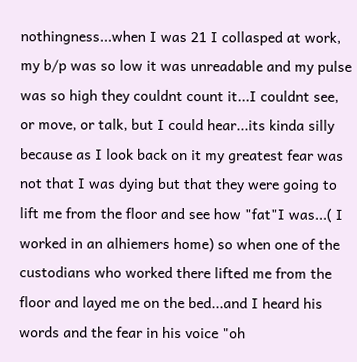nothingness...when I was 21 I collasped at work, my b/p was so low it was unreadable and my pulse was so high they couldnt count it...I couldnt see, or move, or talk, but I could hear...its kinda silly because as I look back on it my greatest fear was not that I was dying but that they were going to lift me from the floor and see how "fat"I was...( I worked in an alhiemers home) so when one of the custodians who worked there lifted me from the floor and layed me on the bed...and I heard his words and the fear in his voice "oh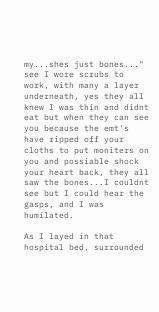my...shes just bones..." see I wore scrubs to work, with many a layer underneath, yes they all knew I was thin and didnt eat but when they can see you because the emt's have ripped off your cloths to put moniters on you and possiable shock your heart back, they all saw the bones...I couldnt see but I could hear the gasps, and I was humilated.

As I layed in that hospital bed, surrounded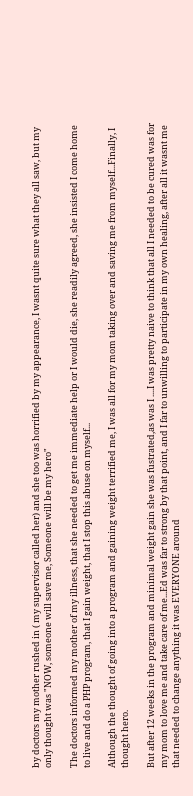by doctors my mother rushed in ( my supervisor called her) and she too was horrified by my appearance, I wasnt quite sure what they all saw, but my only thought was "NOW, someone will save me, Someone will be my hero"

The doctors informed my mother of my illness, that she needed to get me immediate help or I would die, she readily agreed, she insisted I come home to live and do a PHP program, that I gain weight, that I stop this abuse on myself...

Although the thought of going into a program and gaining weight terrified me, I was all for my mom taking over and saving me from myself...Finally, I thought hero.

But after 12 weeks in the program and minimal weight gain she was fustrated,as was I ....I was pretty naive to think that all I needed to be cured was for my mom to love me and take care of me...Ed was far to strong by that point, and I far to unwilling to participate in my own healing, after all it wasnt me that needed to change anything it was EVERYONE around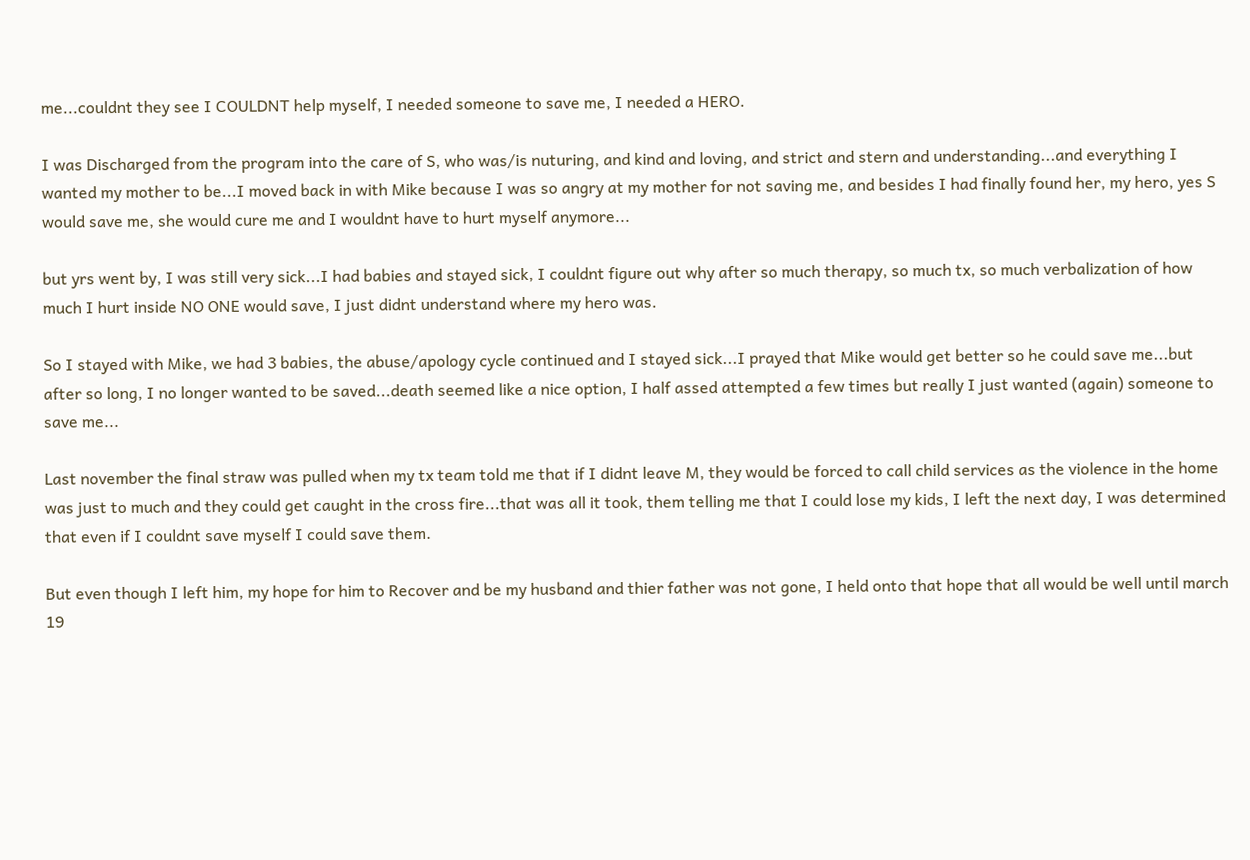me...couldnt they see I COULDNT help myself, I needed someone to save me, I needed a HERO.

I was Discharged from the program into the care of S, who was/is nuturing, and kind and loving, and strict and stern and understanding...and everything I wanted my mother to be...I moved back in with Mike because I was so angry at my mother for not saving me, and besides I had finally found her, my hero, yes S would save me, she would cure me and I wouldnt have to hurt myself anymore...

but yrs went by, I was still very sick...I had babies and stayed sick, I couldnt figure out why after so much therapy, so much tx, so much verbalization of how much I hurt inside NO ONE would save, I just didnt understand where my hero was.

So I stayed with Mike, we had 3 babies, the abuse/apology cycle continued and I stayed sick...I prayed that Mike would get better so he could save me...but after so long, I no longer wanted to be saved...death seemed like a nice option, I half assed attempted a few times but really I just wanted (again) someone to save me...

Last november the final straw was pulled when my tx team told me that if I didnt leave M, they would be forced to call child services as the violence in the home was just to much and they could get caught in the cross fire...that was all it took, them telling me that I could lose my kids, I left the next day, I was determined that even if I couldnt save myself I could save them.

But even though I left him, my hope for him to Recover and be my husband and thier father was not gone, I held onto that hope that all would be well until march 19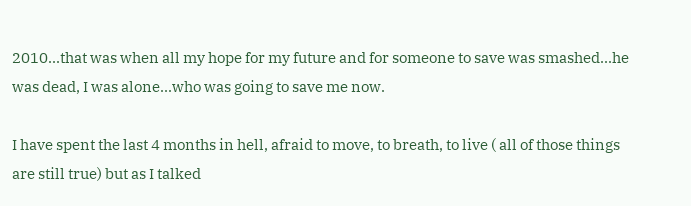2010...that was when all my hope for my future and for someone to save was smashed...he was dead, I was alone...who was going to save me now.

I have spent the last 4 months in hell, afraid to move, to breath, to live ( all of those things are still true) but as I talked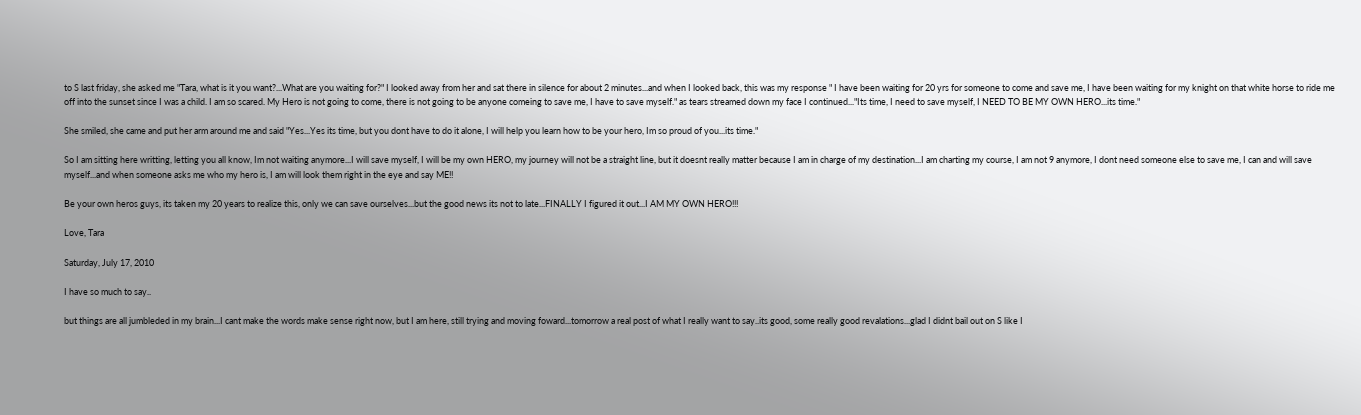to S last friday, she asked me "Tara, what is it you want?...What are you waiting for?" I looked away from her and sat there in silence for about 2 minutes...and when I looked back, this was my response " I have been waiting for 20 yrs for someone to come and save me, I have been waiting for my knight on that white horse to ride me off into the sunset since I was a child. I am so scared. My Hero is not going to come, there is not going to be anyone comeing to save me, I have to save myself." as tears streamed down my face I continued..."Its time, I need to save myself, I NEED TO BE MY OWN HERO...its time."

She smiled, she came and put her arm around me and said "Yes...Yes its time, but you dont have to do it alone, I will help you learn how to be your hero, Im so proud of you...its time."

So I am sitting here writting, letting you all know, Im not waiting anymore...I will save myself, I will be my own HERO, my journey will not be a straight line, but it doesnt really matter because I am in charge of my destination...I am charting my course, I am not 9 anymore, I dont need someone else to save me, I can and will save myself...and when someone asks me who my hero is, I am will look them right in the eye and say ME!!

Be your own heros guys, its taken my 20 years to realize this, only we can save ourselves...but the good news its not to late...FINALLY I figured it out...I AM MY OWN HERO!!!

Love, Tara

Saturday, July 17, 2010

I have so much to say..

but things are all jumbleded in my brain...I cant make the words make sense right now, but I am here, still trying and moving foward...tomorrow a real post of what I really want to say..its good, some really good revalations...glad I didnt bail out on S like I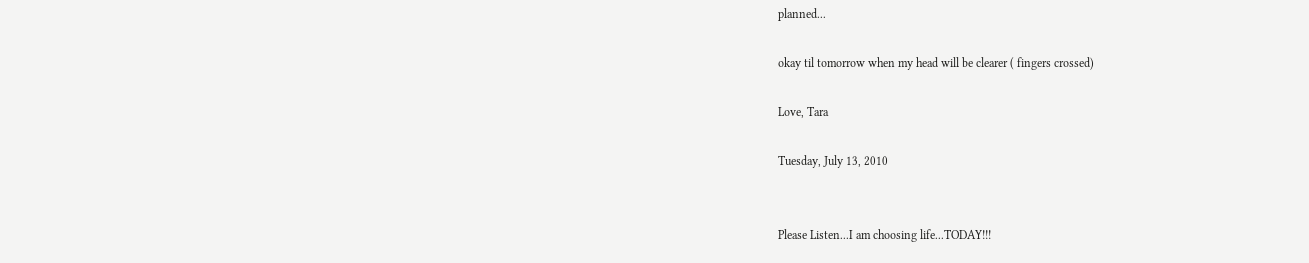planned...

okay til tomorrow when my head will be clearer ( fingers crossed)

Love, Tara

Tuesday, July 13, 2010


Please Listen...I am choosing life...TODAY!!!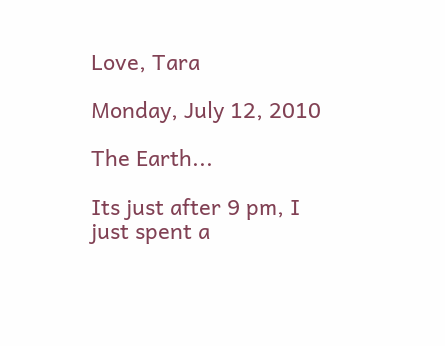Love, Tara

Monday, July 12, 2010

The Earth...

Its just after 9 pm, I just spent a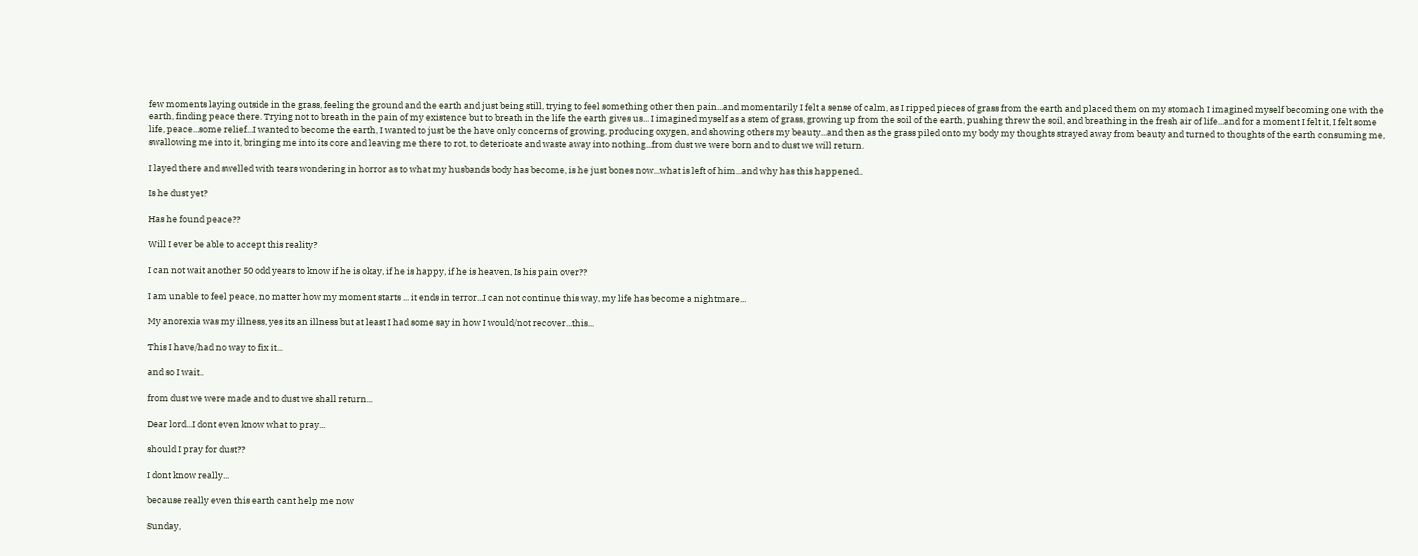few moments laying outside in the grass, feeling the ground and the earth and just being still, trying to feel something other then pain...and momentarily I felt a sense of calm, as I ripped pieces of grass from the earth and placed them on my stomach I imagined myself becoming one with the earth, finding peace there. Trying not to breath in the pain of my existence but to breath in the life the earth gives us... I imagined myself as a stem of grass, growing up from the soil of the earth, pushing threw the soil, and breathing in the fresh air of life...and for a moment I felt it, I felt some life, peace...some relief...I wanted to become the earth, I wanted to just be the have only concerns of growing, producing oxygen, and showing others my beauty...and then as the grass piled onto my body my thoughts strayed away from beauty and turned to thoughts of the earth consuming me, swallowing me into it, bringing me into its core and leaving me there to rot, to deterioate and waste away into nothing...from dust we were born and to dust we will return.

I layed there and swelled with tears wondering in horror as to what my husbands body has become, is he just bones now...what is left of him...and why has this happened..

Is he dust yet?

Has he found peace??

Will I ever be able to accept this reality?

I can not wait another 50 odd years to know if he is okay, if he is happy, if he is heaven, Is his pain over??

I am unable to feel peace, no matter how my moment starts ... it ends in terror...I can not continue this way, my life has become a nightmare...

My anorexia was my illness, yes its an illness but at least I had some say in how I would/not recover...this...

This I have/had no way to fix it...

and so I wait..

from dust we were made and to dust we shall return...

Dear lord...I dont even know what to pray...

should I pray for dust??

I dont know really...

because really even this earth cant help me now

Sunday,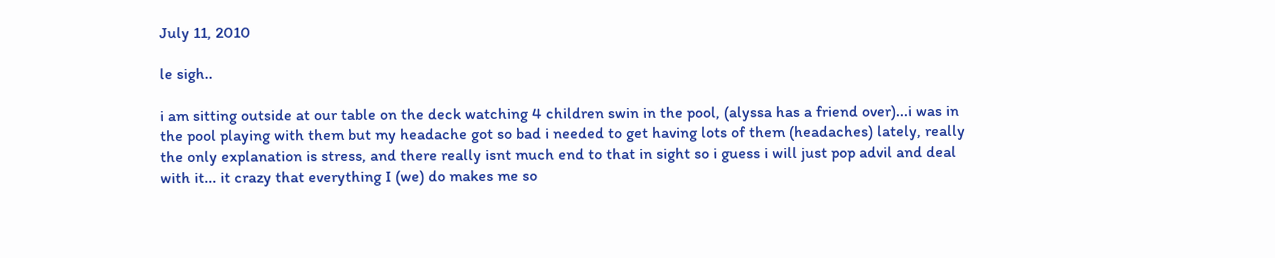July 11, 2010

le sigh..

i am sitting outside at our table on the deck watching 4 children swin in the pool, (alyssa has a friend over)...i was in the pool playing with them but my headache got so bad i needed to get having lots of them (headaches) lately, really the only explanation is stress, and there really isnt much end to that in sight so i guess i will just pop advil and deal with it... it crazy that everything I (we) do makes me so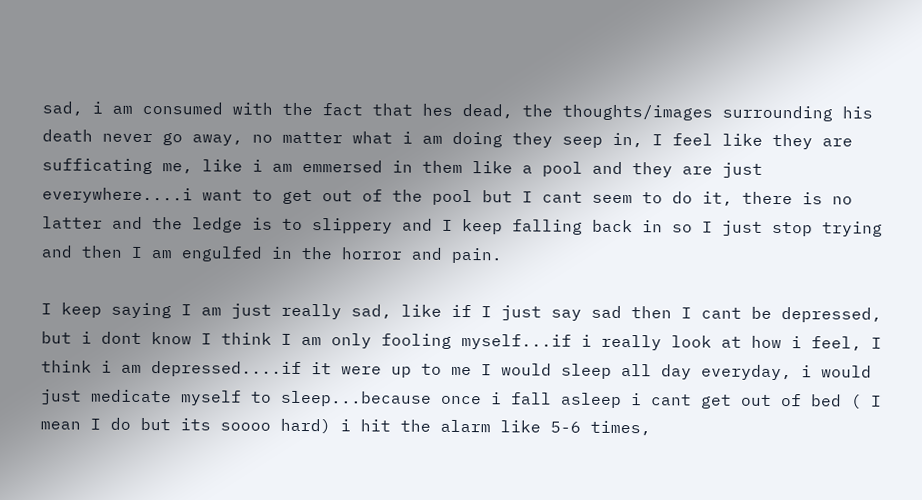sad, i am consumed with the fact that hes dead, the thoughts/images surrounding his death never go away, no matter what i am doing they seep in, I feel like they are sufficating me, like i am emmersed in them like a pool and they are just everywhere....i want to get out of the pool but I cant seem to do it, there is no latter and the ledge is to slippery and I keep falling back in so I just stop trying and then I am engulfed in the horror and pain.

I keep saying I am just really sad, like if I just say sad then I cant be depressed, but i dont know I think I am only fooling myself...if i really look at how i feel, I think i am depressed....if it were up to me I would sleep all day everyday, i would just medicate myself to sleep...because once i fall asleep i cant get out of bed ( I mean I do but its soooo hard) i hit the alarm like 5-6 times,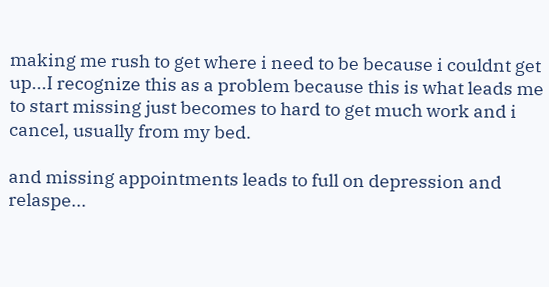making me rush to get where i need to be because i couldnt get up...I recognize this as a problem because this is what leads me to start missing just becomes to hard to get much work and i cancel, usually from my bed.

and missing appointments leads to full on depression and relaspe...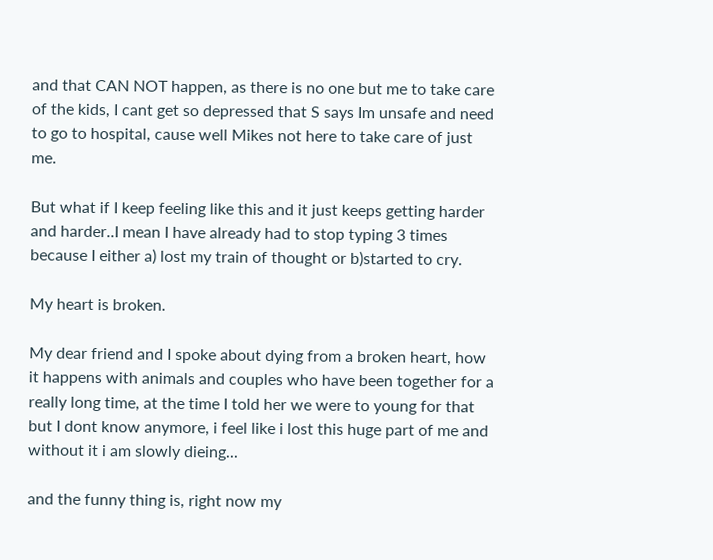and that CAN NOT happen, as there is no one but me to take care of the kids, I cant get so depressed that S says Im unsafe and need to go to hospital, cause well Mikes not here to take care of just me.

But what if I keep feeling like this and it just keeps getting harder and harder..I mean I have already had to stop typing 3 times because I either a) lost my train of thought or b)started to cry.

My heart is broken.

My dear friend and I spoke about dying from a broken heart, how it happens with animals and couples who have been together for a really long time, at the time I told her we were to young for that but I dont know anymore, i feel like i lost this huge part of me and without it i am slowly dieing...

and the funny thing is, right now my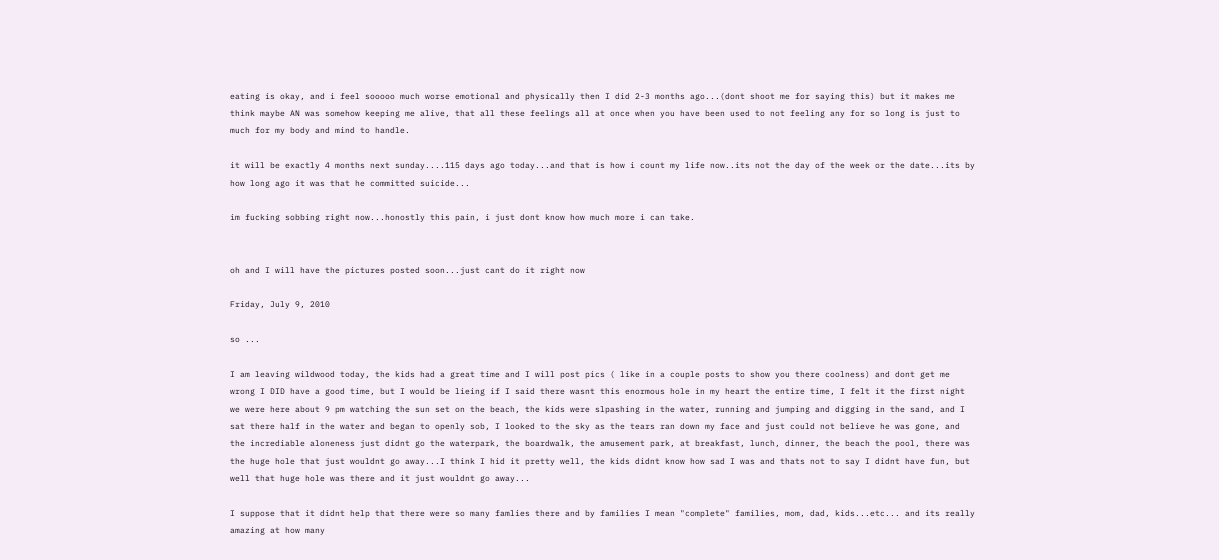eating is okay, and i feel sooooo much worse emotional and physically then I did 2-3 months ago...(dont shoot me for saying this) but it makes me think maybe AN was somehow keeping me alive, that all these feelings all at once when you have been used to not feeling any for so long is just to much for my body and mind to handle.

it will be exactly 4 months next sunday....115 days ago today...and that is how i count my life now..its not the day of the week or the date...its by how long ago it was that he committed suicide...

im fucking sobbing right now...honostly this pain, i just dont know how much more i can take.


oh and I will have the pictures posted soon...just cant do it right now

Friday, July 9, 2010

so ...

I am leaving wildwood today, the kids had a great time and I will post pics ( like in a couple posts to show you there coolness) and dont get me wrong I DID have a good time, but I would be lieing if I said there wasnt this enormous hole in my heart the entire time, I felt it the first night we were here about 9 pm watching the sun set on the beach, the kids were slpashing in the water, running and jumping and digging in the sand, and I sat there half in the water and began to openly sob, I looked to the sky as the tears ran down my face and just could not believe he was gone, and the incrediable aloneness just didnt go the waterpark, the boardwalk, the amusement park, at breakfast, lunch, dinner, the beach the pool, there was the huge hole that just wouldnt go away...I think I hid it pretty well, the kids didnt know how sad I was and thats not to say I didnt have fun, but well that huge hole was there and it just wouldnt go away...

I suppose that it didnt help that there were so many famlies there and by families I mean "complete" families, mom, dad, kids...etc... and its really amazing at how many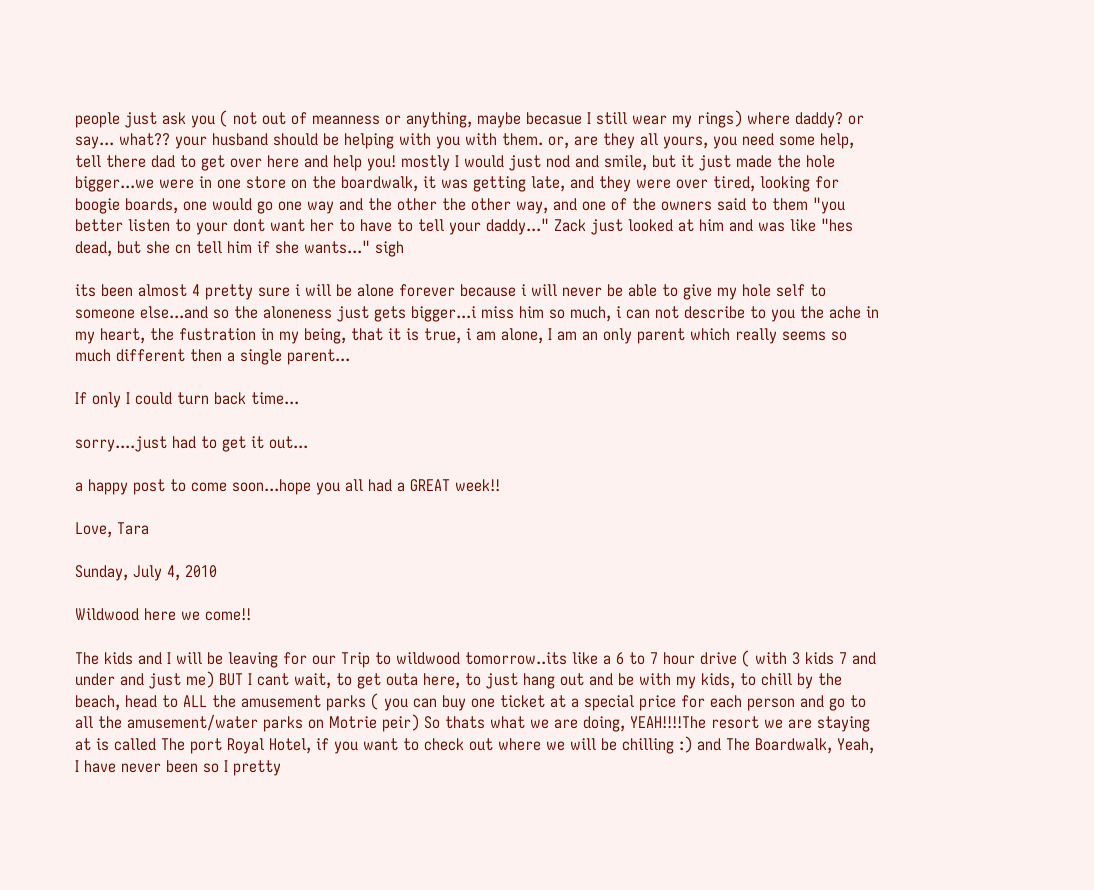people just ask you ( not out of meanness or anything, maybe becasue I still wear my rings) where daddy? or say... what?? your husband should be helping with you with them. or, are they all yours, you need some help, tell there dad to get over here and help you! mostly I would just nod and smile, but it just made the hole bigger...we were in one store on the boardwalk, it was getting late, and they were over tired, looking for boogie boards, one would go one way and the other the other way, and one of the owners said to them "you better listen to your dont want her to have to tell your daddy..." Zack just looked at him and was like "hes dead, but she cn tell him if she wants..." sigh

its been almost 4 pretty sure i will be alone forever because i will never be able to give my hole self to someone else...and so the aloneness just gets bigger...i miss him so much, i can not describe to you the ache in my heart, the fustration in my being, that it is true, i am alone, I am an only parent which really seems so much different then a single parent...

If only I could turn back time...

sorry....just had to get it out...

a happy post to come soon...hope you all had a GREAT week!!

Love, Tara

Sunday, July 4, 2010

Wildwood here we come!!

The kids and I will be leaving for our Trip to wildwood tomorrow..its like a 6 to 7 hour drive ( with 3 kids 7 and under and just me) BUT I cant wait, to get outa here, to just hang out and be with my kids, to chill by the beach, head to ALL the amusement parks ( you can buy one ticket at a special price for each person and go to all the amusement/water parks on Motrie peir) So thats what we are doing, YEAH!!!!The resort we are staying at is called The port Royal Hotel, if you want to check out where we will be chilling :) and The Boardwalk, Yeah, I have never been so I pretty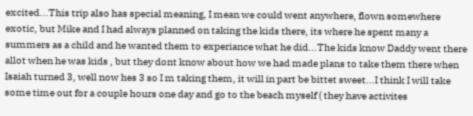excited...This trip also has special meaning, I mean we could went anywhere, flown somewhere exotic, but Mike and I had always planned on taking the kids there, its where he spent many a summers as a child and he wanted them to experiance what he did...The kids know Daddy went there allot when he was kids , but they dont know about how we had made plans to take them there when Isaiah turned 3, well now hes 3 so I m taking them, it will in part be bittet sweet...I think I will take some time out for a couple hours one day and go to the beach myself ( they have activites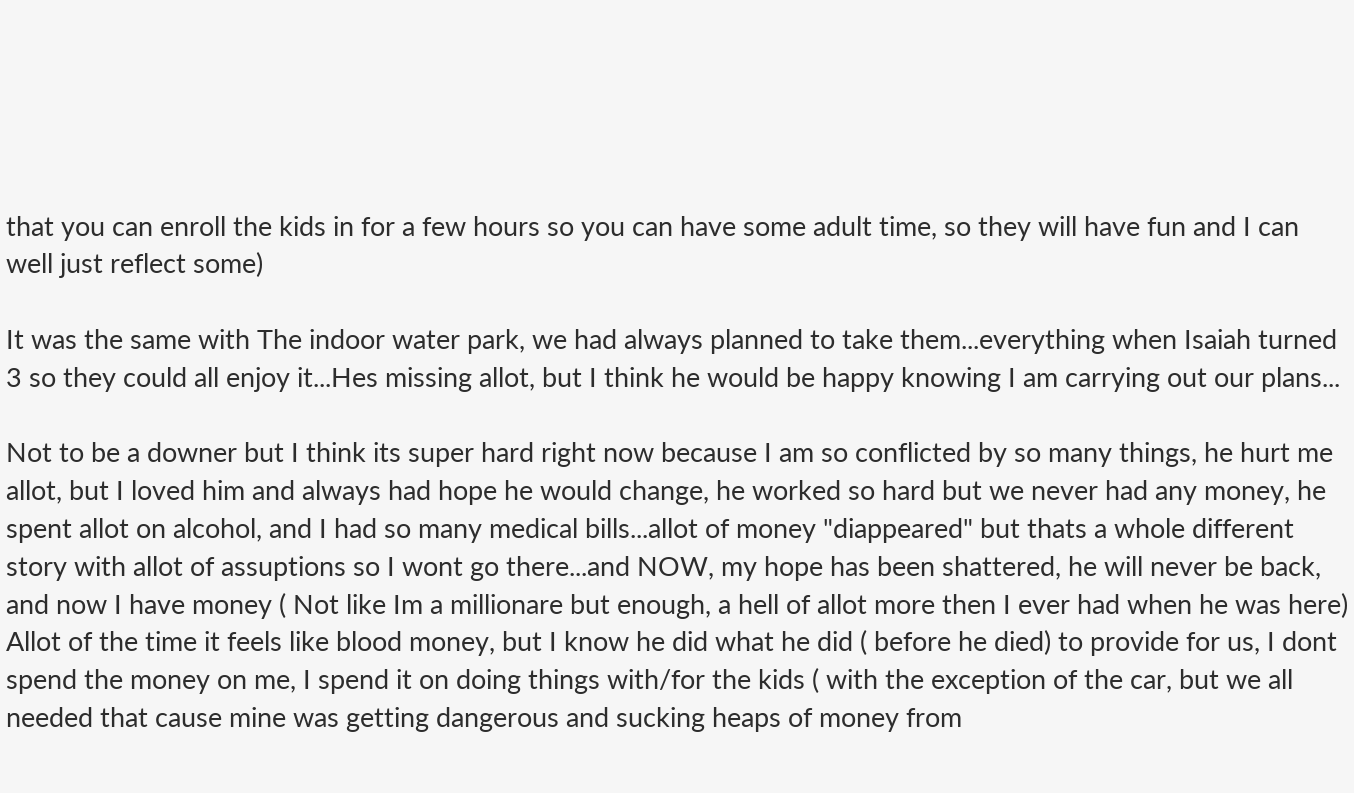that you can enroll the kids in for a few hours so you can have some adult time, so they will have fun and I can well just reflect some)

It was the same with The indoor water park, we had always planned to take them...everything when Isaiah turned 3 so they could all enjoy it...Hes missing allot, but I think he would be happy knowing I am carrying out our plans...

Not to be a downer but I think its super hard right now because I am so conflicted by so many things, he hurt me allot, but I loved him and always had hope he would change, he worked so hard but we never had any money, he spent allot on alcohol, and I had so many medical bills...allot of money "diappeared" but thats a whole different story with allot of assuptions so I wont go there...and NOW, my hope has been shattered, he will never be back, and now I have money ( Not like Im a millionare but enough, a hell of allot more then I ever had when he was here) Allot of the time it feels like blood money, but I know he did what he did ( before he died) to provide for us, I dont spend the money on me, I spend it on doing things with/for the kids ( with the exception of the car, but we all needed that cause mine was getting dangerous and sucking heaps of money from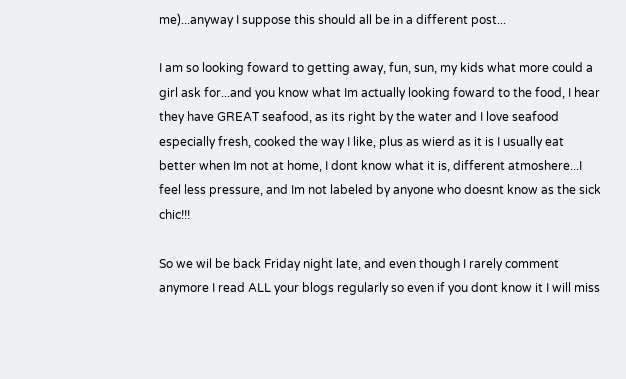me)...anyway I suppose this should all be in a different post...

I am so looking foward to getting away, fun, sun, my kids what more could a girl ask for...and you know what Im actually looking foward to the food, I hear they have GREAT seafood, as its right by the water and I love seafood especially fresh, cooked the way I like, plus as wierd as it is I usually eat better when Im not at home, I dont know what it is, different atmoshere...I feel less pressure, and Im not labeled by anyone who doesnt know as the sick chic!!!

So we wil be back Friday night late, and even though I rarely comment anymore I read ALL your blogs regularly so even if you dont know it I will miss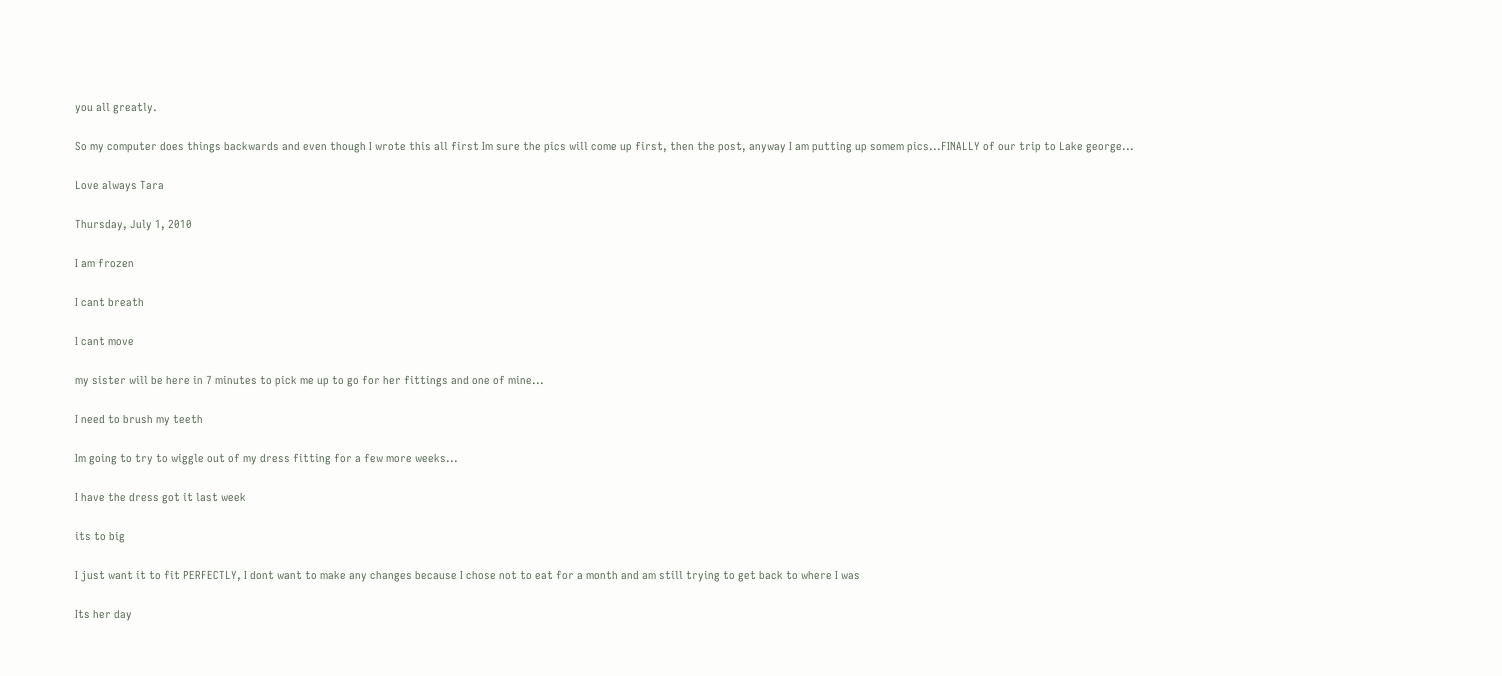you all greatly.

So my computer does things backwards and even though I wrote this all first Im sure the pics will come up first, then the post, anyway I am putting up somem pics...FINALLY of our trip to Lake george...

Love always Tara

Thursday, July 1, 2010

I am frozen

I cant breath

I cant move

my sister will be here in 7 minutes to pick me up to go for her fittings and one of mine...

I need to brush my teeth

Im going to try to wiggle out of my dress fitting for a few more weeks...

I have the dress got it last week

its to big

I just want it to fit PERFECTLY, I dont want to make any changes because I chose not to eat for a month and am still trying to get back to where I was

Its her day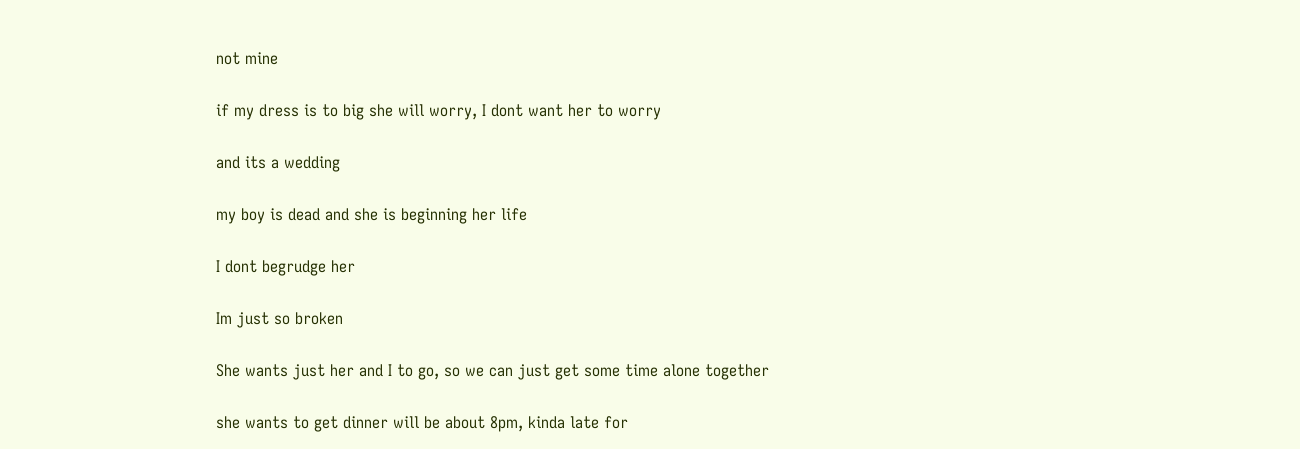not mine

if my dress is to big she will worry, I dont want her to worry

and its a wedding

my boy is dead and she is beginning her life

I dont begrudge her

Im just so broken

She wants just her and I to go, so we can just get some time alone together

she wants to get dinner will be about 8pm, kinda late for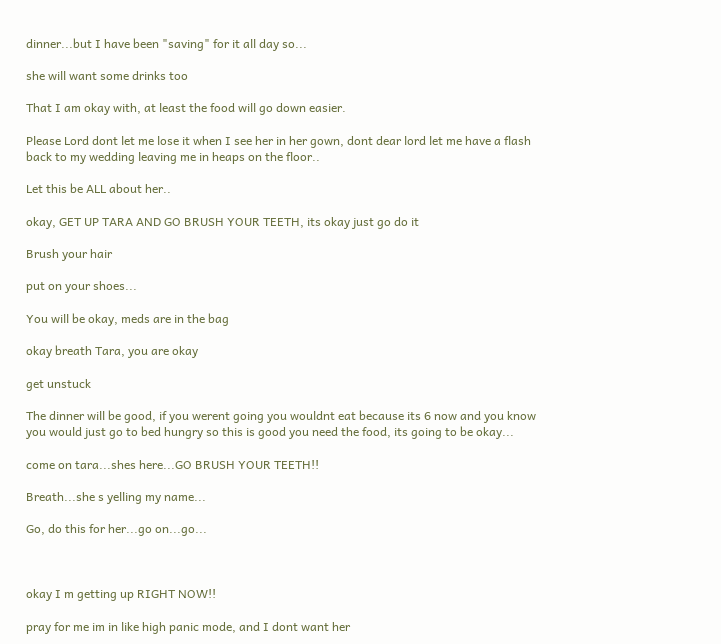dinner...but I have been "saving" for it all day so...

she will want some drinks too

That I am okay with, at least the food will go down easier.

Please Lord dont let me lose it when I see her in her gown, dont dear lord let me have a flash back to my wedding leaving me in heaps on the floor..

Let this be ALL about her..

okay, GET UP TARA AND GO BRUSH YOUR TEETH, its okay just go do it

Brush your hair

put on your shoes...

You will be okay, meds are in the bag

okay breath Tara, you are okay

get unstuck

The dinner will be good, if you werent going you wouldnt eat because its 6 now and you know you would just go to bed hungry so this is good you need the food, its going to be okay...

come on tara...shes here...GO BRUSH YOUR TEETH!!

Breath...she s yelling my name...

Go, do this for her...go on...go...



okay I m getting up RIGHT NOW!!

pray for me im in like high panic mode, and I dont want her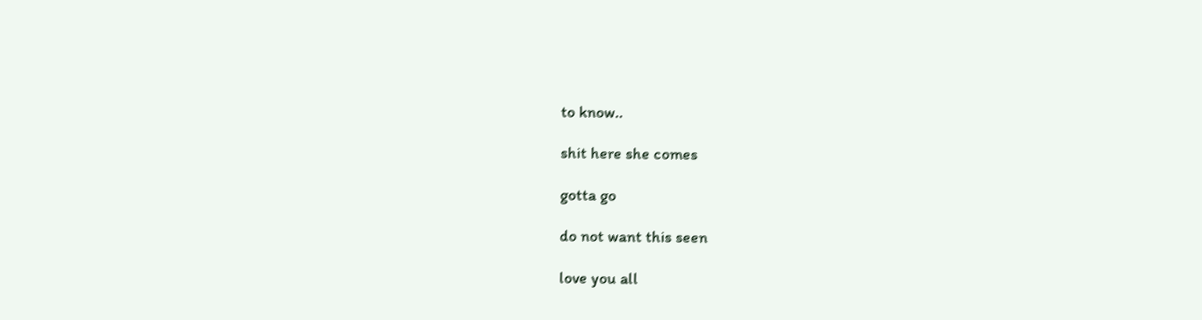to know..

shit here she comes

gotta go

do not want this seen

love you all